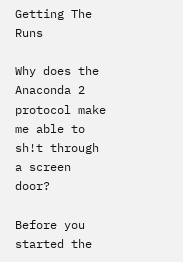Getting The Runs

Why does the Anaconda 2 protocol make me able to sh!t through a screen door?

Before you started the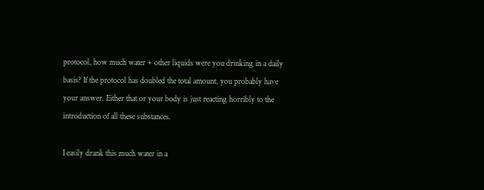protocol, how much water + other liquids were you drinking in a daily basis? If the protocol has doubled the total amount, you probably have your answer. Either that or your body is just reacting horribly to the introduction of all these substances.

I easily drank this much water in a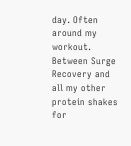day. Often around my workout. Between Surge Recovery and all my other protein shakes for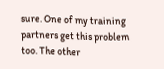sure. One of my training partners get this problem too. The other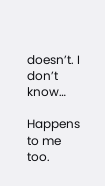doesn’t. I don’t know…

Happens to me too.